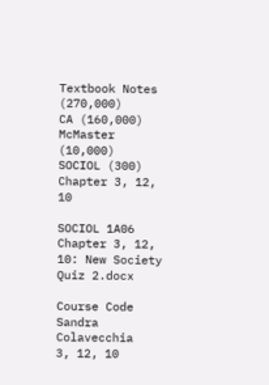Textbook Notes (270,000)
CA (160,000)
McMaster (10,000)
SOCIOL (300)
Chapter 3, 12, 10

SOCIOL 1A06 Chapter 3, 12, 10: New Society Quiz 2.docx

Course Code
Sandra Colavecchia
3, 12, 10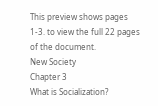This preview shows pages 1-3. to view the full 22 pages of the document.
New Society
Chapter 3
What is Socialization?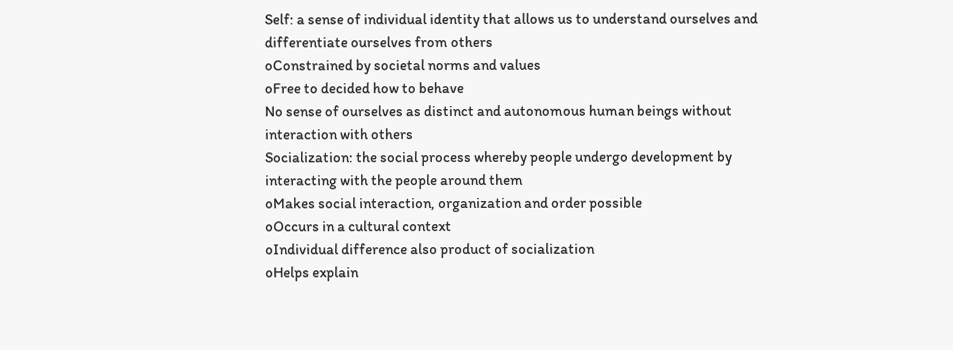Self: a sense of individual identity that allows us to understand ourselves and
differentiate ourselves from others
oConstrained by societal norms and values
oFree to decided how to behave
No sense of ourselves as distinct and autonomous human beings without
interaction with others
Socialization: the social process whereby people undergo development by
interacting with the people around them
oMakes social interaction, organization and order possible
oOccurs in a cultural context
oIndividual difference also product of socialization
oHelps explain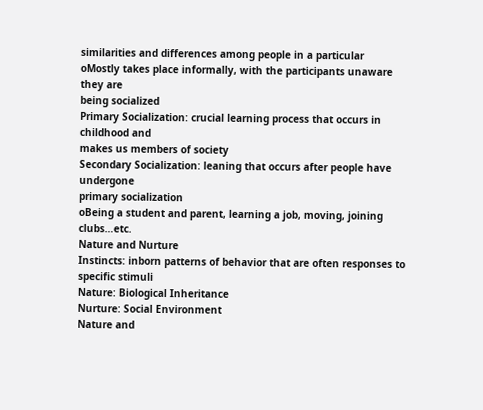similarities and differences among people in a particular
oMostly takes place informally, with the participants unaware they are
being socialized
Primary Socialization: crucial learning process that occurs in childhood and
makes us members of society
Secondary Socialization: leaning that occurs after people have undergone
primary socialization
oBeing a student and parent, learning a job, moving, joining clubs…etc.
Nature and Nurture
Instincts: inborn patterns of behavior that are often responses to specific stimuli
Nature: Biological Inheritance
Nurture: Social Environment
Nature and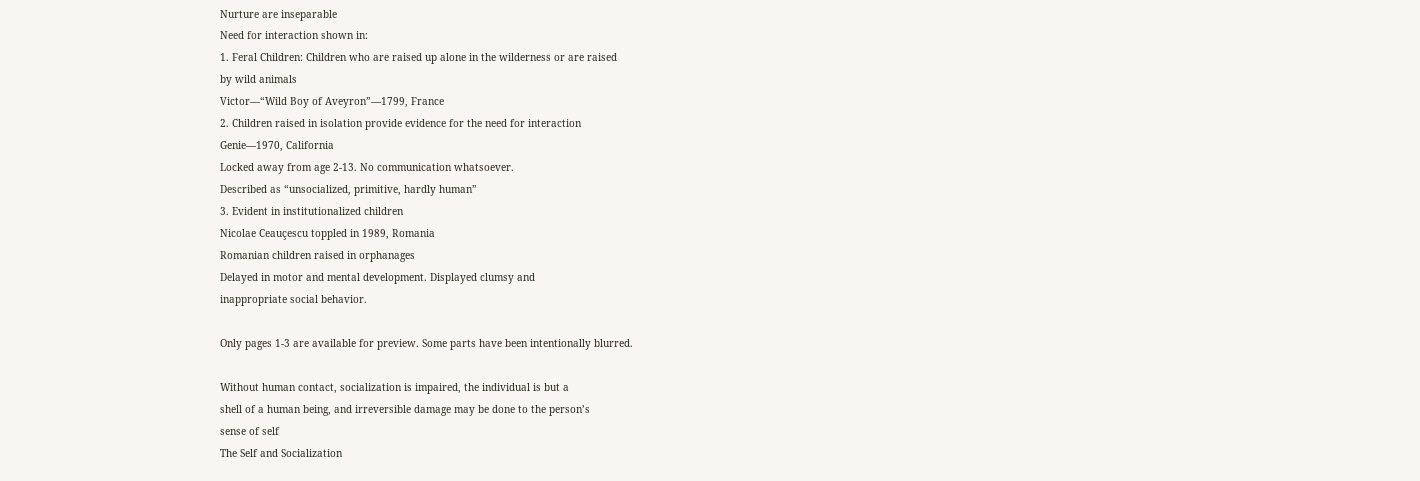Nurture are inseparable
Need for interaction shown in:
1. Feral Children: Children who are raised up alone in the wilderness or are raised
by wild animals
Victor—“Wild Boy of Aveyron”—1799, France
2. Children raised in isolation provide evidence for the need for interaction
Genie—1970, California
Locked away from age 2-13. No communication whatsoever.
Described as “unsocialized, primitive, hardly human”
3. Evident in institutionalized children
Nicolae Ceauçescu toppled in 1989, Romania
Romanian children raised in orphanages
Delayed in motor and mental development. Displayed clumsy and
inappropriate social behavior.

Only pages 1-3 are available for preview. Some parts have been intentionally blurred.

Without human contact, socialization is impaired, the individual is but a
shell of a human being, and irreversible damage may be done to the person’s
sense of self
The Self and Socialization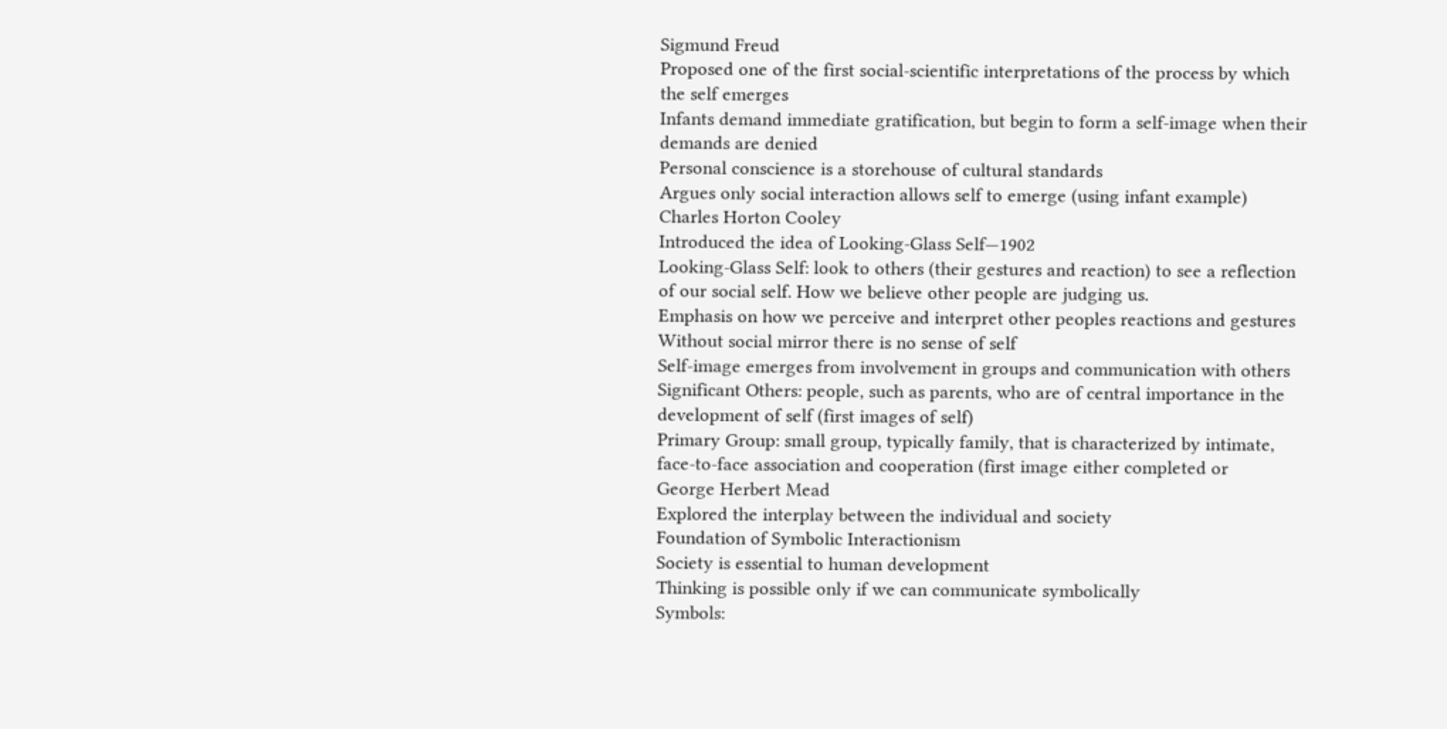Sigmund Freud
Proposed one of the first social-scientific interpretations of the process by which
the self emerges
Infants demand immediate gratification, but begin to form a self-image when their
demands are denied
Personal conscience is a storehouse of cultural standards
Argues only social interaction allows self to emerge (using infant example)
Charles Horton Cooley
Introduced the idea of Looking-Glass Self—1902
Looking-Glass Self: look to others (their gestures and reaction) to see a reflection
of our social self. How we believe other people are judging us.
Emphasis on how we perceive and interpret other peoples reactions and gestures
Without social mirror there is no sense of self
Self-image emerges from involvement in groups and communication with others
Significant Others: people, such as parents, who are of central importance in the
development of self (first images of self)
Primary Group: small group, typically family, that is characterized by intimate,
face-to-face association and cooperation (first image either completed or
George Herbert Mead
Explored the interplay between the individual and society
Foundation of Symbolic Interactionism
Society is essential to human development
Thinking is possible only if we can communicate symbolically
Symbols: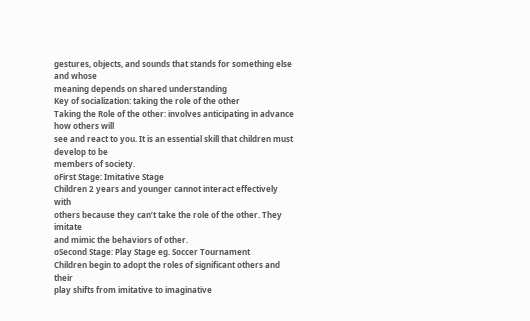gestures, objects, and sounds that stands for something else and whose
meaning depends on shared understanding
Key of socialization: taking the role of the other
Taking the Role of the other: involves anticipating in advance how others will
see and react to you. It is an essential skill that children must develop to be
members of society.
oFirst Stage: Imitative Stage
Children 2 years and younger cannot interact effectively with
others because they can’t take the role of the other. They imitate
and mimic the behaviors of other.
oSecond Stage: Play Stage eg. Soccer Tournament
Children begin to adopt the roles of significant others and their
play shifts from imitative to imaginative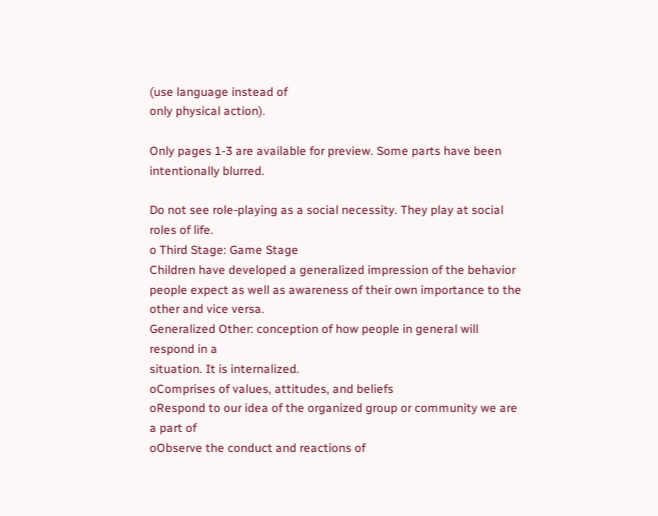(use language instead of
only physical action).

Only pages 1-3 are available for preview. Some parts have been intentionally blurred.

Do not see role-playing as a social necessity. They play at social
roles of life.
o Third Stage: Game Stage
Children have developed a generalized impression of the behavior
people expect as well as awareness of their own importance to the
other and vice versa.
Generalized Other: conception of how people in general will respond in a
situation. It is internalized.
oComprises of values, attitudes, and beliefs
oRespond to our idea of the organized group or community we are a part of
oObserve the conduct and reactions of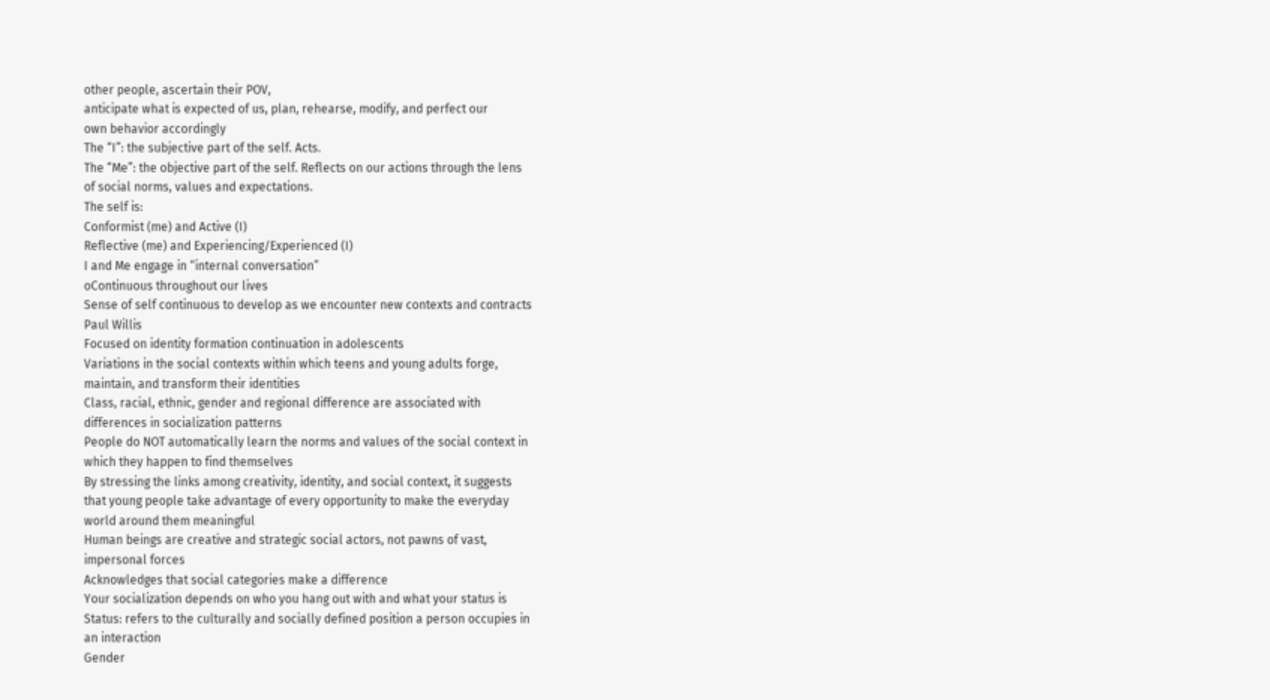other people, ascertain their POV,
anticipate what is expected of us, plan, rehearse, modify, and perfect our
own behavior accordingly
The “I”: the subjective part of the self. Acts.
The “Me”: the objective part of the self. Reflects on our actions through the lens
of social norms, values and expectations.
The self is:
Conformist (me) and Active (I)
Reflective (me) and Experiencing/Experienced (I)
I and Me engage in “internal conversation”
oContinuous throughout our lives
Sense of self continuous to develop as we encounter new contexts and contracts
Paul Willis
Focused on identity formation continuation in adolescents
Variations in the social contexts within which teens and young adults forge,
maintain, and transform their identities
Class, racial, ethnic, gender and regional difference are associated with
differences in socialization patterns
People do NOT automatically learn the norms and values of the social context in
which they happen to find themselves
By stressing the links among creativity, identity, and social context, it suggests
that young people take advantage of every opportunity to make the everyday
world around them meaningful
Human beings are creative and strategic social actors, not pawns of vast,
impersonal forces
Acknowledges that social categories make a difference
Your socialization depends on who you hang out with and what your status is
Status: refers to the culturally and socially defined position a person occupies in
an interaction
Gender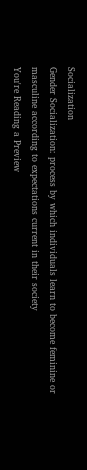Socialization
Gender Socialization: process by which individuals learn to become feminine or
masculine according to expectations current in their society
You're Reading a Preview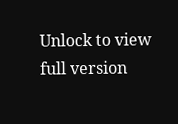Unlock to view full version